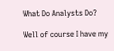What Do Analysts Do?

Well of course I have my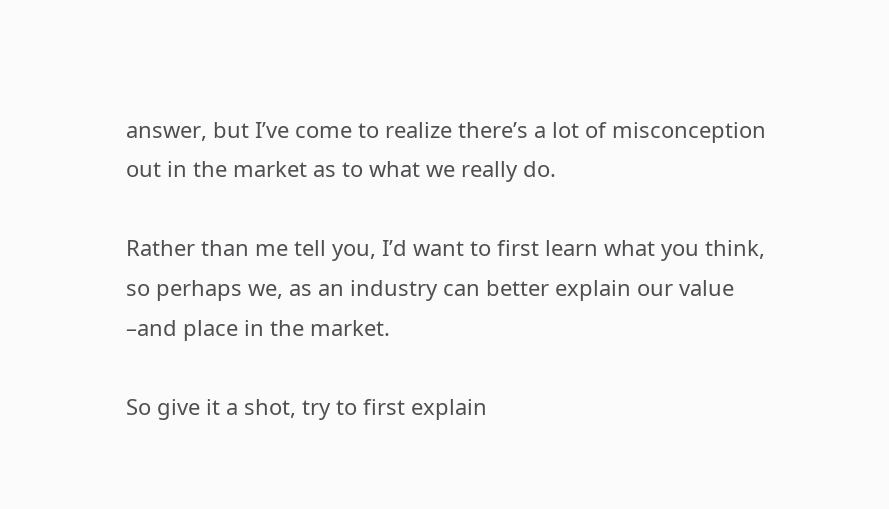answer, but I’ve come to realize there’s a lot of misconception out in the market as to what we really do.

Rather than me tell you, I’d want to first learn what you think, so perhaps we, as an industry can better explain our value –and place in the market.

So give it a shot, try to first explain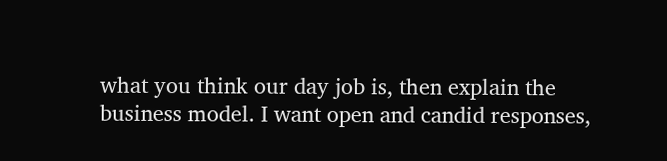what you think our day job is, then explain the business model. I want open and candid responses,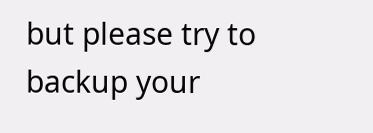but please try to backup your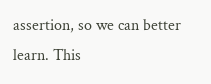assertion, so we can better learn. This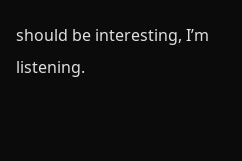should be interesting, I’m listening.